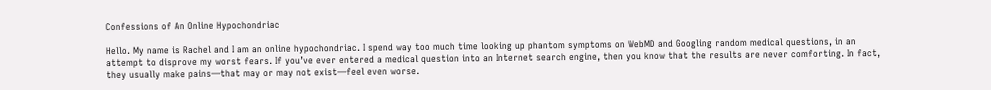Confessions of An Online Hypochondriac

Hello. My name is Rachel and I am an online hypochondriac. I spend way too much time looking up phantom symptoms on WebMD and Googling random medical questions, in an attempt to disprove my worst fears. If you’ve ever entered a medical question into an Internet search engine, then you know that the results are never comforting. In fact, they usually make pains—that may or may not exist—feel even worse.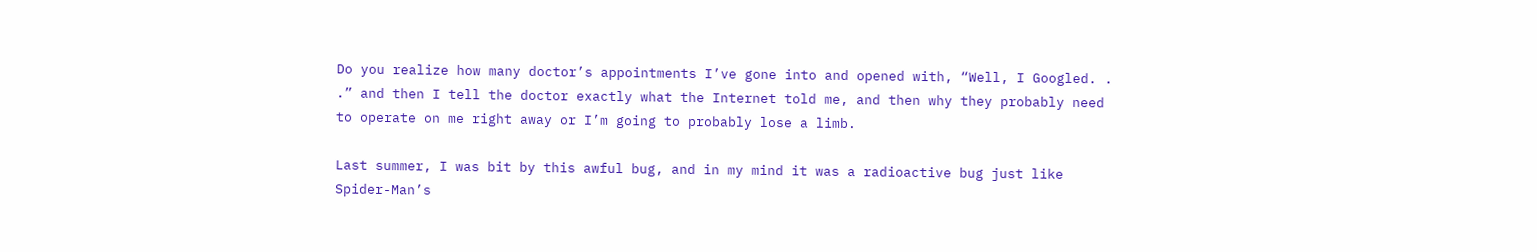Do you realize how many doctor’s appointments I’ve gone into and opened with, “Well, I Googled. . .” and then I tell the doctor exactly what the Internet told me, and then why they probably need to operate on me right away or I’m going to probably lose a limb.

Last summer, I was bit by this awful bug, and in my mind it was a radioactive bug just like Spider-Man’s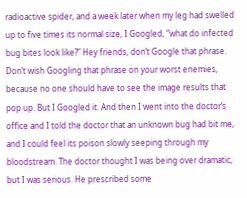radioactive spider, and a week later when my leg had swelled up to five times its normal size, I Googled, “what do infected bug bites look like?” Hey friends, don’t Google that phrase. Don’t wish Googling that phrase on your worst enemies, because no one should have to see the image results that pop up. But I Googled it. And then I went into the doctor’s office and I told the doctor that an unknown bug had bit me, and I could feel its poison slowly seeping through my bloodstream. The doctor thought I was being over dramatic, but I was serious. He prescribed some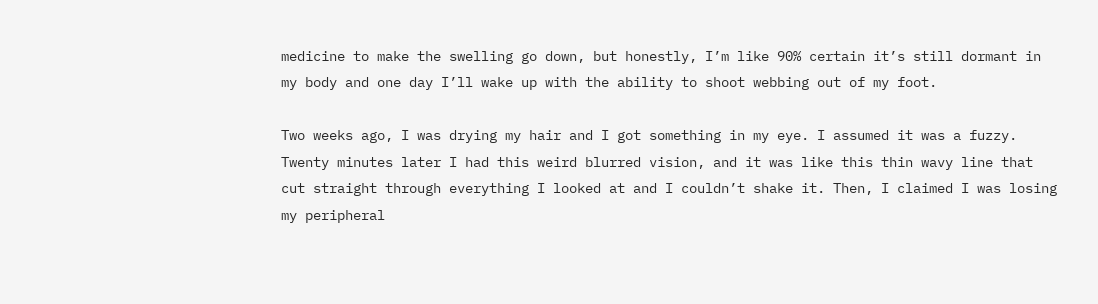medicine to make the swelling go down, but honestly, I’m like 90% certain it’s still dormant in my body and one day I’ll wake up with the ability to shoot webbing out of my foot.

Two weeks ago, I was drying my hair and I got something in my eye. I assumed it was a fuzzy. Twenty minutes later I had this weird blurred vision, and it was like this thin wavy line that cut straight through everything I looked at and I couldn’t shake it. Then, I claimed I was losing my peripheral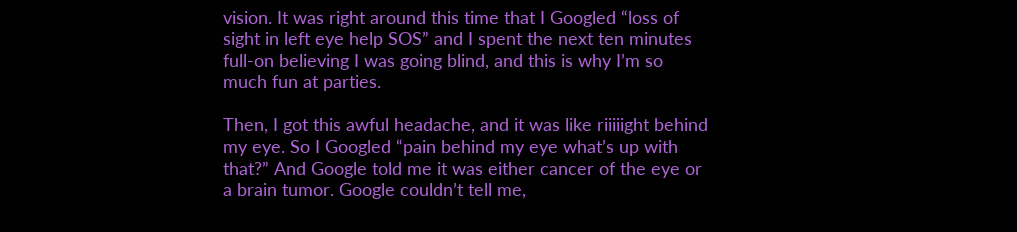vision. It was right around this time that I Googled “loss of sight in left eye help SOS” and I spent the next ten minutes full-on believing I was going blind, and this is why I’m so much fun at parties.

Then, I got this awful headache, and it was like riiiiight behind my eye. So I Googled “pain behind my eye what’s up with that?” And Google told me it was either cancer of the eye or a brain tumor. Google couldn’t tell me,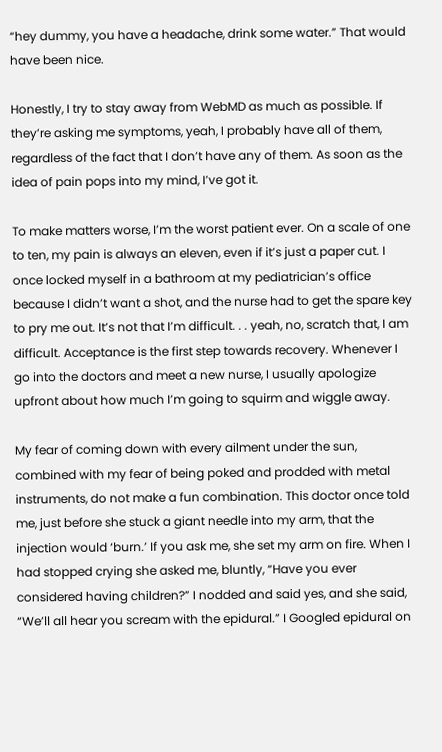“hey dummy, you have a headache, drink some water.” That would have been nice.

Honestly, I try to stay away from WebMD as much as possible. If they’re asking me symptoms, yeah, I probably have all of them, regardless of the fact that I don’t have any of them. As soon as the idea of pain pops into my mind, I’ve got it.

To make matters worse, I’m the worst patient ever. On a scale of one to ten, my pain is always an eleven, even if it’s just a paper cut. I once locked myself in a bathroom at my pediatrician’s office because I didn’t want a shot, and the nurse had to get the spare key to pry me out. It’s not that I’m difficult. . . yeah, no, scratch that, I am difficult. Acceptance is the first step towards recovery. Whenever I go into the doctors and meet a new nurse, I usually apologize upfront about how much I’m going to squirm and wiggle away.

My fear of coming down with every ailment under the sun, combined with my fear of being poked and prodded with metal instruments, do not make a fun combination. This doctor once told me, just before she stuck a giant needle into my arm, that the injection would ‘burn.’ If you ask me, she set my arm on fire. When I had stopped crying she asked me, bluntly, “Have you ever considered having children?” I nodded and said yes, and she said, “We’ll all hear you scream with the epidural.” I Googled epidural on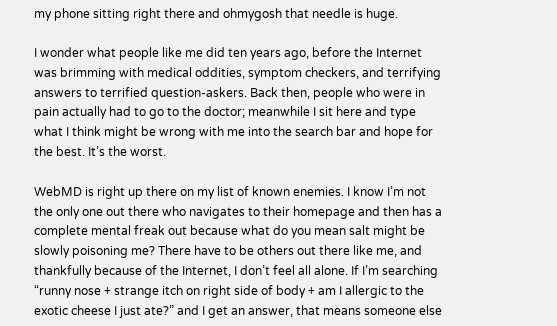my phone sitting right there and ohmygosh that needle is huge.

I wonder what people like me did ten years ago, before the Internet was brimming with medical oddities, symptom checkers, and terrifying answers to terrified question-askers. Back then, people who were in pain actually had to go to the doctor; meanwhile I sit here and type what I think might be wrong with me into the search bar and hope for the best. It’s the worst.

WebMD is right up there on my list of known enemies. I know I’m not the only one out there who navigates to their homepage and then has a complete mental freak out because what do you mean salt might be slowly poisoning me? There have to be others out there like me, and thankfully because of the Internet, I don’t feel all alone. If I’m searching “runny nose + strange itch on right side of body + am I allergic to the exotic cheese I just ate?” and I get an answer, that means someone else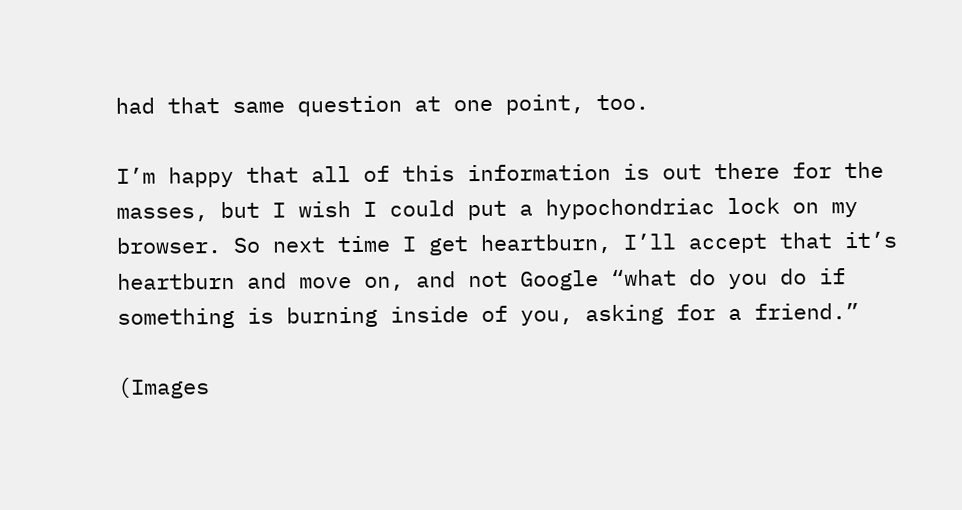had that same question at one point, too.

I’m happy that all of this information is out there for the masses, but I wish I could put a hypochondriac lock on my browser. So next time I get heartburn, I’ll accept that it’s heartburn and move on, and not Google “what do you do if something is burning inside of you, asking for a friend.”

(Images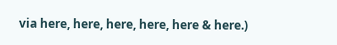via here, here, here, here, here & here.)